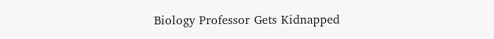Biology Professor Gets Kidnapped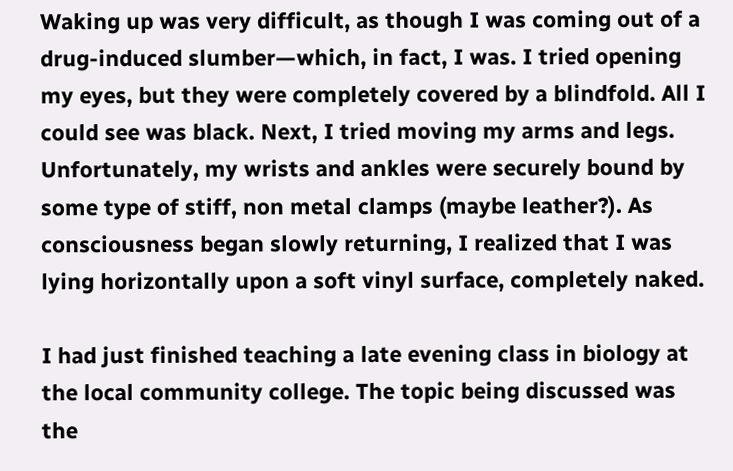Waking up was very difficult, as though I was coming out of a drug-induced slumber—which, in fact, I was. I tried opening my eyes, but they were completely covered by a blindfold. All I could see was black. Next, I tried moving my arms and legs. Unfortunately, my wrists and ankles were securely bound by some type of stiff, non metal clamps (maybe leather?). As consciousness began slowly returning, I realized that I was lying horizontally upon a soft vinyl surface, completely naked.

I had just finished teaching a late evening class in biology at the local community college. The topic being discussed was the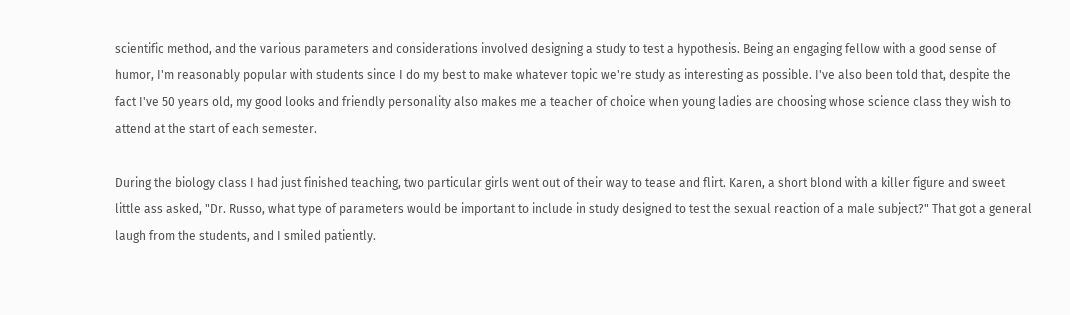scientific method, and the various parameters and considerations involved designing a study to test a hypothesis. Being an engaging fellow with a good sense of humor, I'm reasonably popular with students since I do my best to make whatever topic we're study as interesting as possible. I've also been told that, despite the fact I've 50 years old, my good looks and friendly personality also makes me a teacher of choice when young ladies are choosing whose science class they wish to attend at the start of each semester.

During the biology class I had just finished teaching, two particular girls went out of their way to tease and flirt. Karen, a short blond with a killer figure and sweet little ass asked, "Dr. Russo, what type of parameters would be important to include in study designed to test the sexual reaction of a male subject?" That got a general laugh from the students, and I smiled patiently.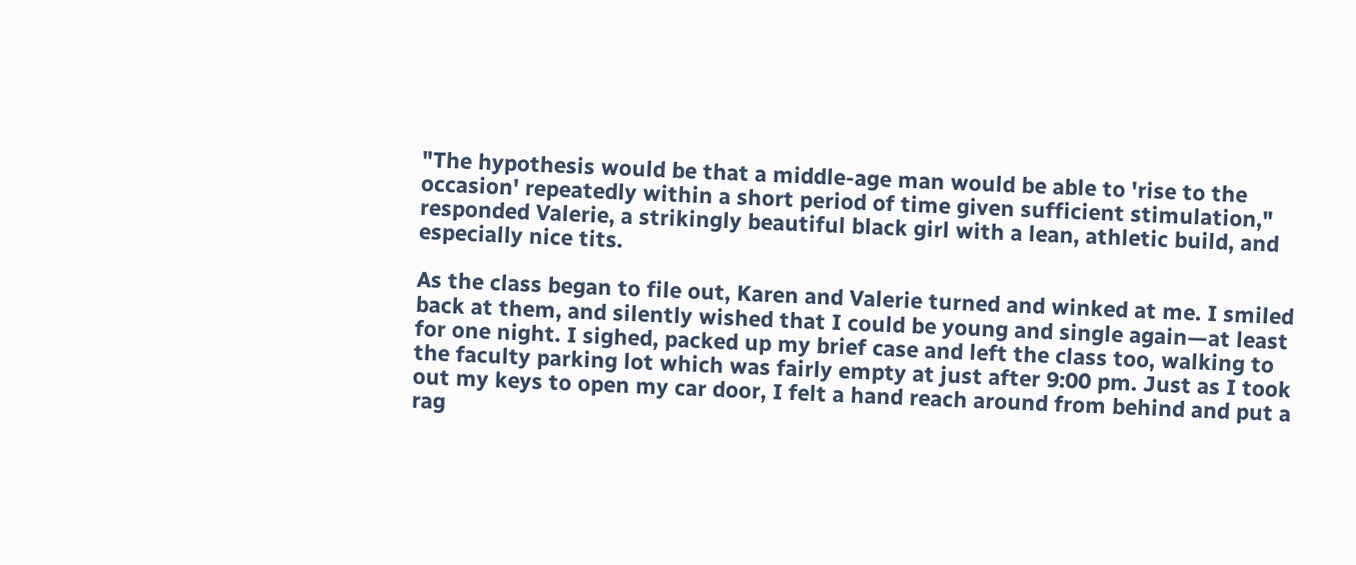"The hypothesis would be that a middle-age man would be able to 'rise to the occasion' repeatedly within a short period of time given sufficient stimulation," responded Valerie, a strikingly beautiful black girl with a lean, athletic build, and especially nice tits.

As the class began to file out, Karen and Valerie turned and winked at me. I smiled back at them, and silently wished that I could be young and single again—at least for one night. I sighed, packed up my brief case and left the class too, walking to the faculty parking lot which was fairly empty at just after 9:00 pm. Just as I took out my keys to open my car door, I felt a hand reach around from behind and put a rag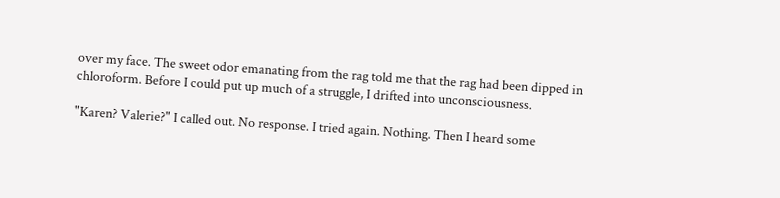over my face. The sweet odor emanating from the rag told me that the rag had been dipped in chloroform. Before I could put up much of a struggle, I drifted into unconsciousness.

"Karen? Valerie?" I called out. No response. I tried again. Nothing. Then I heard some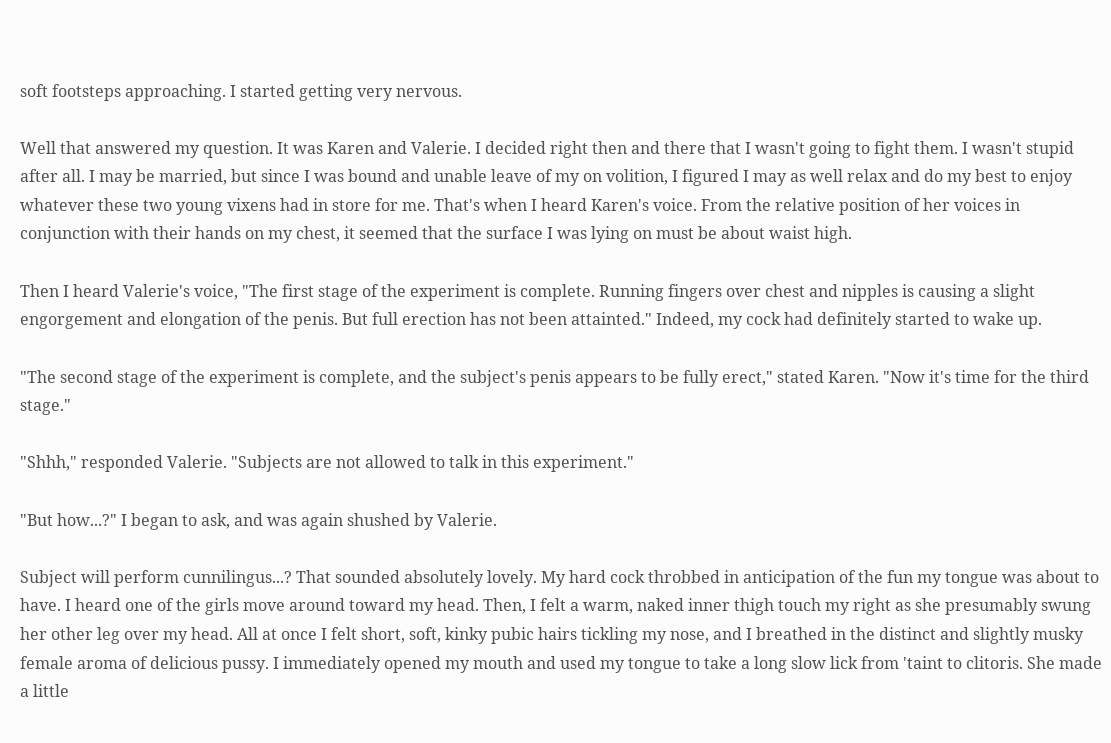soft footsteps approaching. I started getting very nervous.

Well that answered my question. It was Karen and Valerie. I decided right then and there that I wasn't going to fight them. I wasn't stupid after all. I may be married, but since I was bound and unable leave of my on volition, I figured I may as well relax and do my best to enjoy whatever these two young vixens had in store for me. That's when I heard Karen's voice. From the relative position of her voices in conjunction with their hands on my chest, it seemed that the surface I was lying on must be about waist high.

Then I heard Valerie's voice, "The first stage of the experiment is complete. Running fingers over chest and nipples is causing a slight engorgement and elongation of the penis. But full erection has not been attainted." Indeed, my cock had definitely started to wake up.

"The second stage of the experiment is complete, and the subject's penis appears to be fully erect," stated Karen. "Now it's time for the third stage."

"Shhh," responded Valerie. "Subjects are not allowed to talk in this experiment."

"But how...?" I began to ask, and was again shushed by Valerie.

Subject will perform cunnilingus...? That sounded absolutely lovely. My hard cock throbbed in anticipation of the fun my tongue was about to have. I heard one of the girls move around toward my head. Then, I felt a warm, naked inner thigh touch my right as she presumably swung her other leg over my head. All at once I felt short, soft, kinky pubic hairs tickling my nose, and I breathed in the distinct and slightly musky female aroma of delicious pussy. I immediately opened my mouth and used my tongue to take a long slow lick from 'taint to clitoris. She made a little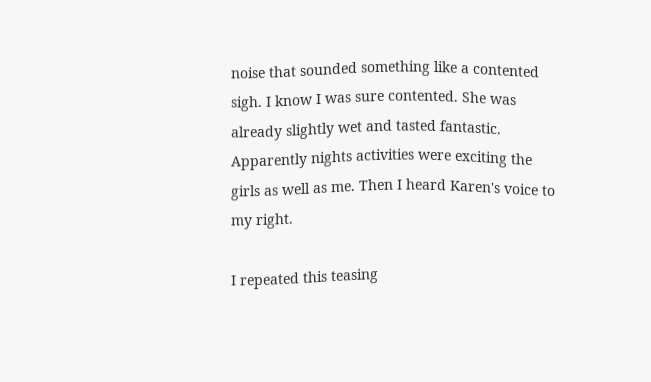noise that sounded something like a contented sigh. I know I was sure contented. She was already slightly wet and tasted fantastic. Apparently nights activities were exciting the girls as well as me. Then I heard Karen's voice to my right.

I repeated this teasing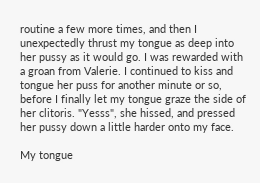routine a few more times, and then I unexpectedly thrust my tongue as deep into her pussy as it would go. I was rewarded with a groan from Valerie. I continued to kiss and tongue her puss for another minute or so, before I finally let my tongue graze the side of her clitoris. "Yesss", she hissed, and pressed her pussy down a little harder onto my face.

My tongue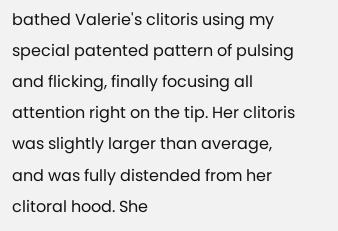bathed Valerie's clitoris using my special patented pattern of pulsing and flicking, finally focusing all attention right on the tip. Her clitoris was slightly larger than average, and was fully distended from her clitoral hood. She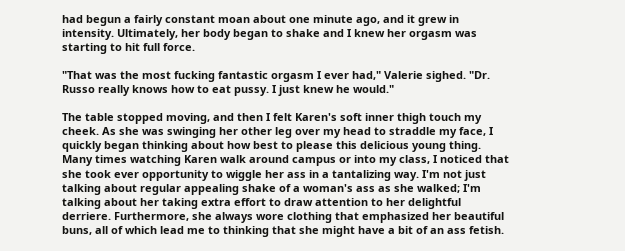had begun a fairly constant moan about one minute ago, and it grew in intensity. Ultimately, her body began to shake and I knew her orgasm was starting to hit full force.

"That was the most fucking fantastic orgasm I ever had," Valerie sighed. "Dr. Russo really knows how to eat pussy. I just knew he would."

The table stopped moving, and then I felt Karen's soft inner thigh touch my cheek. As she was swinging her other leg over my head to straddle my face, I quickly began thinking about how best to please this delicious young thing. Many times watching Karen walk around campus or into my class, I noticed that she took ever opportunity to wiggle her ass in a tantalizing way. I'm not just talking about regular appealing shake of a woman's ass as she walked; I'm talking about her taking extra effort to draw attention to her delightful derriere. Furthermore, she always wore clothing that emphasized her beautiful buns, all of which lead me to thinking that she might have a bit of an ass fetish.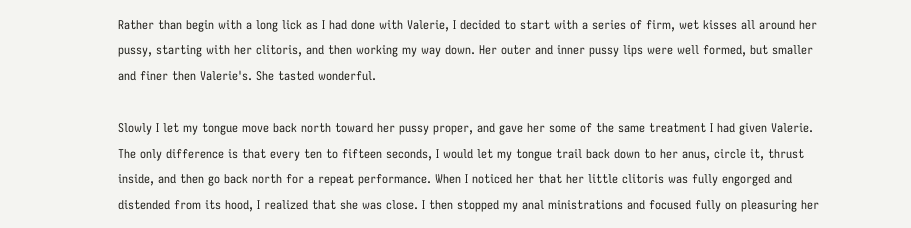Rather than begin with a long lick as I had done with Valerie, I decided to start with a series of firm, wet kisses all around her pussy, starting with her clitoris, and then working my way down. Her outer and inner pussy lips were well formed, but smaller and finer then Valerie's. She tasted wonderful.

Slowly I let my tongue move back north toward her pussy proper, and gave her some of the same treatment I had given Valerie. The only difference is that every ten to fifteen seconds, I would let my tongue trail back down to her anus, circle it, thrust inside, and then go back north for a repeat performance. When I noticed her that her little clitoris was fully engorged and distended from its hood, I realized that she was close. I then stopped my anal ministrations and focused fully on pleasuring her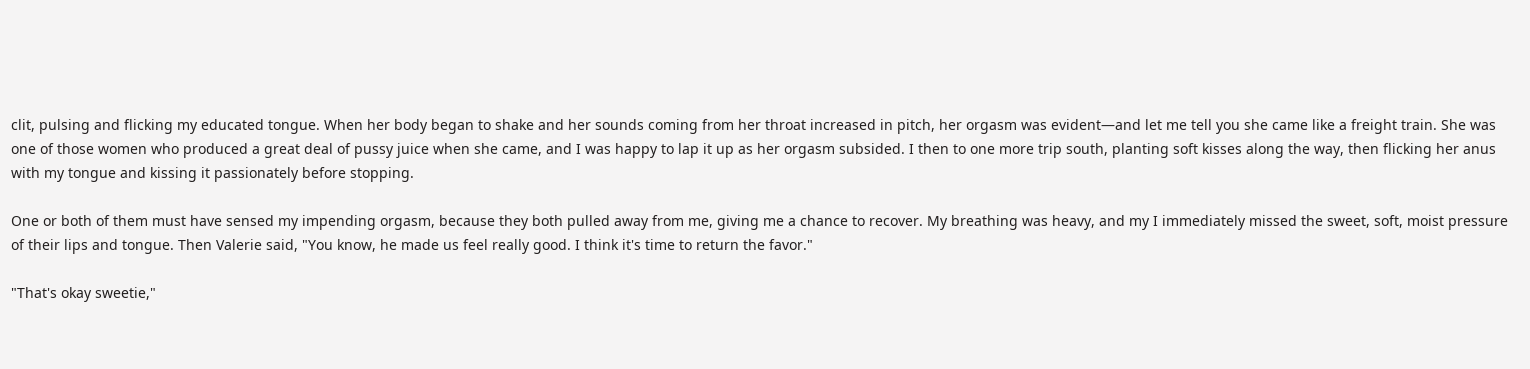clit, pulsing and flicking my educated tongue. When her body began to shake and her sounds coming from her throat increased in pitch, her orgasm was evident—and let me tell you she came like a freight train. She was one of those women who produced a great deal of pussy juice when she came, and I was happy to lap it up as her orgasm subsided. I then to one more trip south, planting soft kisses along the way, then flicking her anus with my tongue and kissing it passionately before stopping.

One or both of them must have sensed my impending orgasm, because they both pulled away from me, giving me a chance to recover. My breathing was heavy, and my I immediately missed the sweet, soft, moist pressure of their lips and tongue. Then Valerie said, "You know, he made us feel really good. I think it's time to return the favor."

"That's okay sweetie,"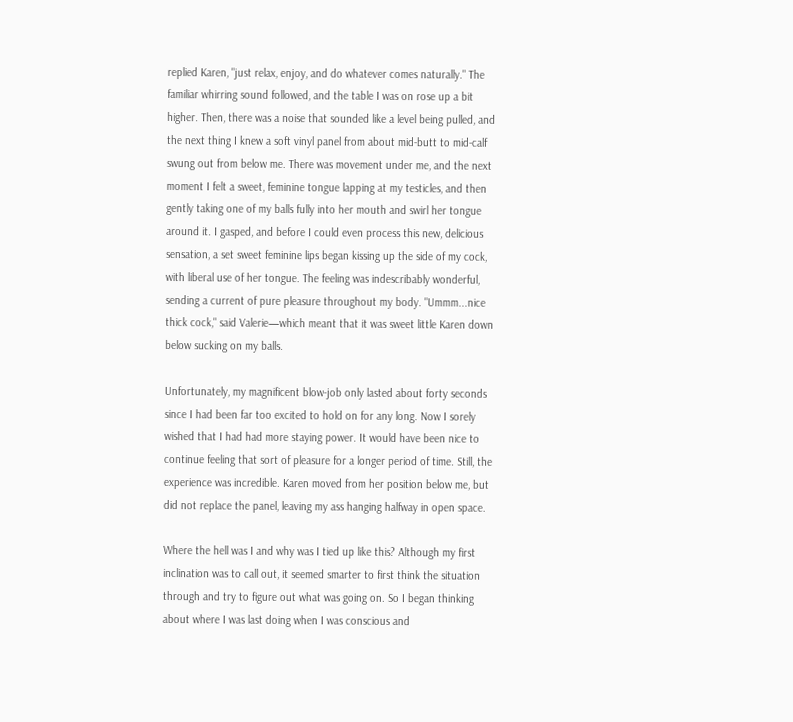replied Karen, "just relax, enjoy, and do whatever comes naturally." The familiar whirring sound followed, and the table I was on rose up a bit higher. Then, there was a noise that sounded like a level being pulled, and the next thing I knew a soft vinyl panel from about mid-butt to mid-calf swung out from below me. There was movement under me, and the next moment I felt a sweet, feminine tongue lapping at my testicles, and then gently taking one of my balls fully into her mouth and swirl her tongue around it. I gasped, and before I could even process this new, delicious sensation, a set sweet feminine lips began kissing up the side of my cock, with liberal use of her tongue. The feeling was indescribably wonderful, sending a current of pure pleasure throughout my body. "Ummm...nice thick cock," said Valerie—which meant that it was sweet little Karen down below sucking on my balls.

Unfortunately, my magnificent blow-job only lasted about forty seconds since I had been far too excited to hold on for any long. Now I sorely wished that I had had more staying power. It would have been nice to continue feeling that sort of pleasure for a longer period of time. Still, the experience was incredible. Karen moved from her position below me, but did not replace the panel, leaving my ass hanging halfway in open space.

Where the hell was I and why was I tied up like this? Although my first inclination was to call out, it seemed smarter to first think the situation through and try to figure out what was going on. So I began thinking about where I was last doing when I was conscious and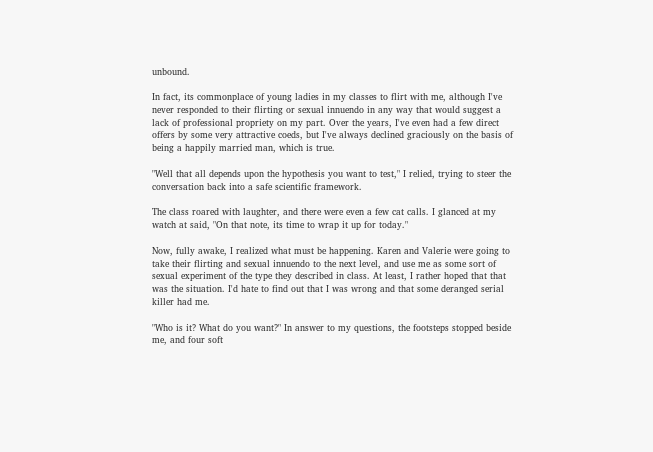unbound.

In fact, its commonplace of young ladies in my classes to flirt with me, although I've never responded to their flirting or sexual innuendo in any way that would suggest a lack of professional propriety on my part. Over the years, I've even had a few direct offers by some very attractive coeds, but I've always declined graciously on the basis of being a happily married man, which is true.

"Well that all depends upon the hypothesis you want to test," I relied, trying to steer the conversation back into a safe scientific framework.

The class roared with laughter, and there were even a few cat calls. I glanced at my watch at said, "On that note, its time to wrap it up for today."

Now, fully awake, I realized what must be happening. Karen and Valerie were going to take their flirting and sexual innuendo to the next level, and use me as some sort of sexual experiment of the type they described in class. At least, I rather hoped that that was the situation. I'd hate to find out that I was wrong and that some deranged serial killer had me.

"Who is it? What do you want?" In answer to my questions, the footsteps stopped beside me, and four soft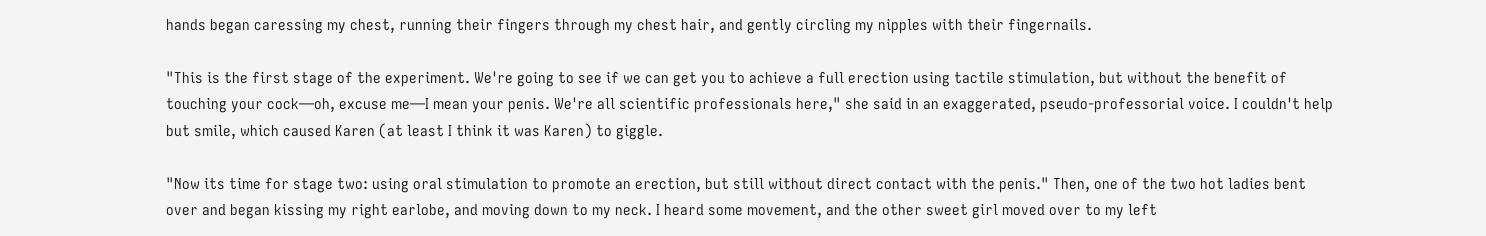hands began caressing my chest, running their fingers through my chest hair, and gently circling my nipples with their fingernails.

"This is the first stage of the experiment. We're going to see if we can get you to achieve a full erection using tactile stimulation, but without the benefit of touching your cock—oh, excuse me—I mean your penis. We're all scientific professionals here," she said in an exaggerated, pseudo-professorial voice. I couldn't help but smile, which caused Karen (at least I think it was Karen) to giggle.

"Now its time for stage two: using oral stimulation to promote an erection, but still without direct contact with the penis." Then, one of the two hot ladies bent over and began kissing my right earlobe, and moving down to my neck. I heard some movement, and the other sweet girl moved over to my left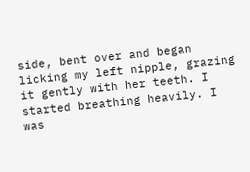side, bent over and began licking my left nipple, grazing it gently with her teeth. I started breathing heavily. I was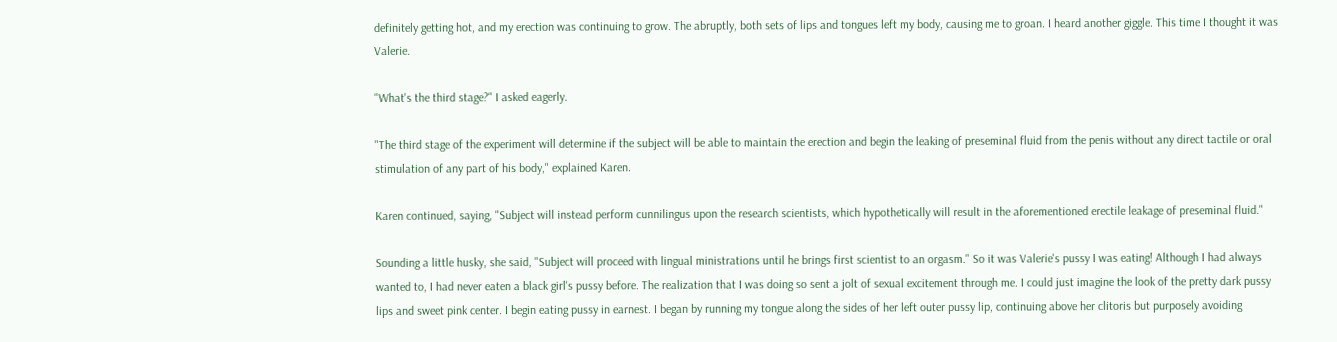definitely getting hot, and my erection was continuing to grow. The abruptly, both sets of lips and tongues left my body, causing me to groan. I heard another giggle. This time I thought it was Valerie.

"What's the third stage?" I asked eagerly.

"The third stage of the experiment will determine if the subject will be able to maintain the erection and begin the leaking of preseminal fluid from the penis without any direct tactile or oral stimulation of any part of his body," explained Karen.

Karen continued, saying, "Subject will instead perform cunnilingus upon the research scientists, which hypothetically will result in the aforementioned erectile leakage of preseminal fluid."

Sounding a little husky, she said, "Subject will proceed with lingual ministrations until he brings first scientist to an orgasm." So it was Valerie's pussy I was eating! Although I had always wanted to, I had never eaten a black girl's pussy before. The realization that I was doing so sent a jolt of sexual excitement through me. I could just imagine the look of the pretty dark pussy lips and sweet pink center. I begin eating pussy in earnest. I began by running my tongue along the sides of her left outer pussy lip, continuing above her clitoris but purposely avoiding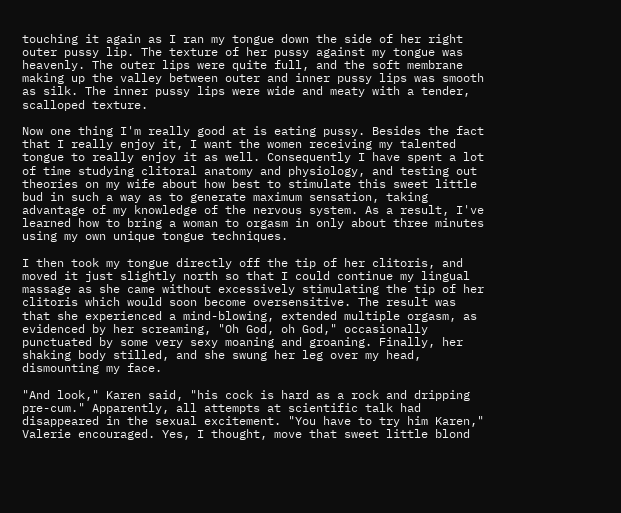touching it again as I ran my tongue down the side of her right outer pussy lip. The texture of her pussy against my tongue was heavenly. The outer lips were quite full, and the soft membrane making up the valley between outer and inner pussy lips was smooth as silk. The inner pussy lips were wide and meaty with a tender, scalloped texture.

Now one thing I'm really good at is eating pussy. Besides the fact that I really enjoy it, I want the women receiving my talented tongue to really enjoy it as well. Consequently I have spent a lot of time studying clitoral anatomy and physiology, and testing out theories on my wife about how best to stimulate this sweet little bud in such a way as to generate maximum sensation, taking advantage of my knowledge of the nervous system. As a result, I've learned how to bring a woman to orgasm in only about three minutes using my own unique tongue techniques.

I then took my tongue directly off the tip of her clitoris, and moved it just slightly north so that I could continue my lingual massage as she came without excessively stimulating the tip of her clitoris which would soon become oversensitive. The result was that she experienced a mind-blowing, extended multiple orgasm, as evidenced by her screaming, "Oh God, oh God," occasionally punctuated by some very sexy moaning and groaning. Finally, her shaking body stilled, and she swung her leg over my head, dismounting my face.

"And look," Karen said, "his cock is hard as a rock and dripping pre-cum." Apparently, all attempts at scientific talk had disappeared in the sexual excitement. "You have to try him Karen," Valerie encouraged. Yes, I thought, move that sweet little blond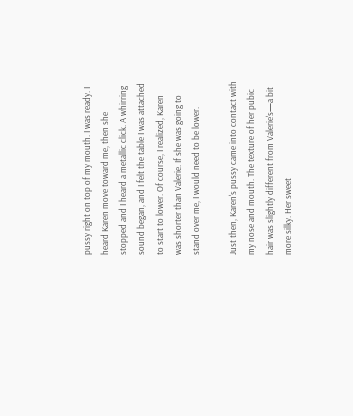pussy right on top of my mouth. I was ready. I heard Karen move toward me, then she stopped and I heard a metallic click. A whirring sound began, and I felt the table I was attached to start to lower. Of course, I realized, Karen was shorter than Valerie. If she was going to stand over me, I would need to be lower.

Just then, Karen's pussy came into contact with my nose and mouth. The texture of her pubic hair was slightly different from Valerie's—a bit more silky. Her sweet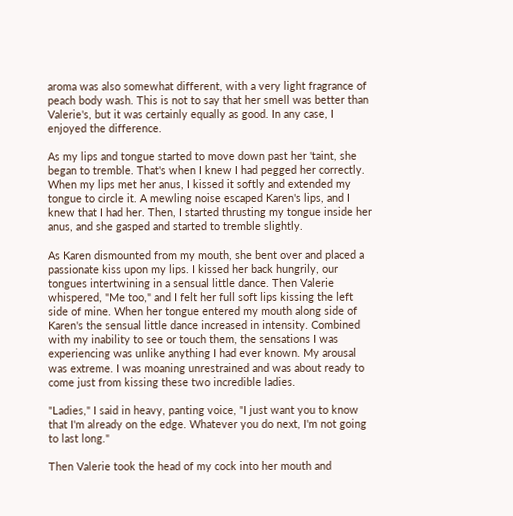aroma was also somewhat different, with a very light fragrance of peach body wash. This is not to say that her smell was better than Valerie's, but it was certainly equally as good. In any case, I enjoyed the difference.

As my lips and tongue started to move down past her 'taint, she began to tremble. That's when I knew I had pegged her correctly. When my lips met her anus, I kissed it softly and extended my tongue to circle it. A mewling noise escaped Karen's lips, and I knew that I had her. Then, I started thrusting my tongue inside her anus, and she gasped and started to tremble slightly.

As Karen dismounted from my mouth, she bent over and placed a passionate kiss upon my lips. I kissed her back hungrily, our tongues intertwining in a sensual little dance. Then Valerie whispered, "Me too," and I felt her full soft lips kissing the left side of mine. When her tongue entered my mouth along side of Karen's the sensual little dance increased in intensity. Combined with my inability to see or touch them, the sensations I was experiencing was unlike anything I had ever known. My arousal was extreme. I was moaning unrestrained and was about ready to come just from kissing these two incredible ladies.

"Ladies," I said in heavy, panting voice, "I just want you to know that I'm already on the edge. Whatever you do next, I'm not going to last long."

Then Valerie took the head of my cock into her mouth and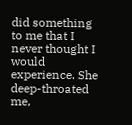did something to me that I never thought I would experience. She deep-throated me,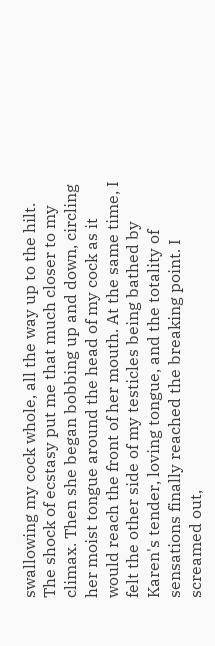swallowing my cock whole, all the way up to the hilt. The shock of ecstasy put me that much closer to my climax. Then she began bobbing up and down, circling her moist tongue around the head of my cock as it would reach the front of her mouth. At the same time, I felt the other side of my testicles being bathed by Karen's tender, loving tongue, and the totality of sensations finally reached the breaking point. I screamed out,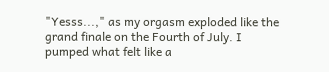"Yesss...," as my orgasm exploded like the grand finale on the Fourth of July. I pumped what felt like a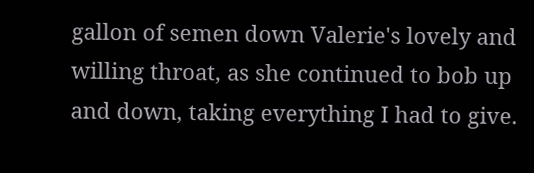gallon of semen down Valerie's lovely and willing throat, as she continued to bob up and down, taking everything I had to give.